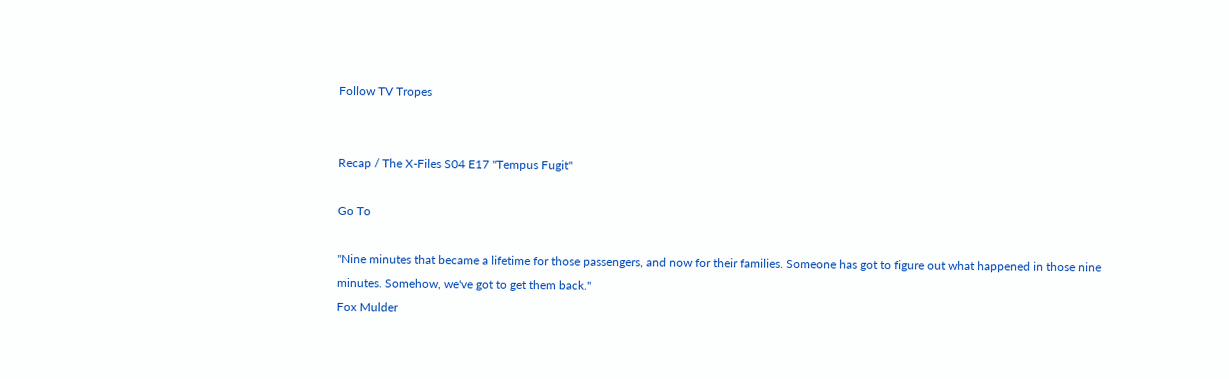Follow TV Tropes


Recap / The X-Files S04 E17 "Tempus Fugit"

Go To

"Nine minutes that became a lifetime for those passengers, and now for their families. Someone has got to figure out what happened in those nine minutes. Somehow, we've got to get them back."
Fox Mulder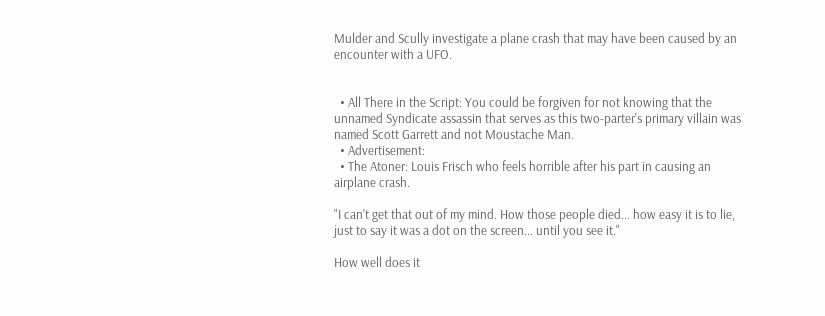Mulder and Scully investigate a plane crash that may have been caused by an encounter with a UFO.


  • All There in the Script: You could be forgiven for not knowing that the unnamed Syndicate assassin that serves as this two-parter's primary villain was named Scott Garrett and not Moustache Man.
  • Advertisement:
  • The Atoner: Louis Frisch who feels horrible after his part in causing an airplane crash.

"I can't get that out of my mind. How those people died... how easy it is to lie, just to say it was a dot on the screen... until you see it."

How well does it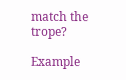match the trope?

Example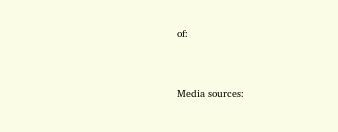of:


Media sources: